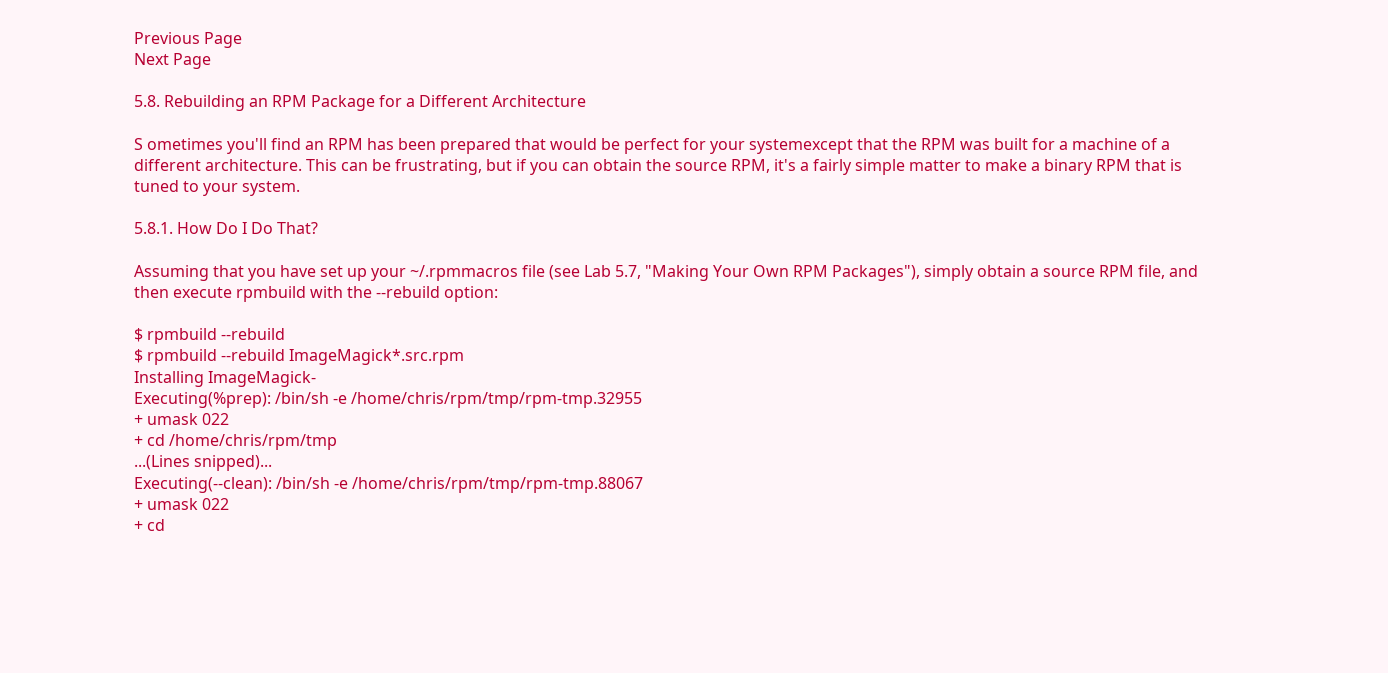Previous Page
Next Page

5.8. Rebuilding an RPM Package for a Different Architecture

S ometimes you'll find an RPM has been prepared that would be perfect for your systemexcept that the RPM was built for a machine of a different architecture. This can be frustrating, but if you can obtain the source RPM, it's a fairly simple matter to make a binary RPM that is tuned to your system.

5.8.1. How Do I Do That?

Assuming that you have set up your ~/.rpmmacros file (see Lab 5.7, "Making Your Own RPM Packages"), simply obtain a source RPM file, and then execute rpmbuild with the --rebuild option:

$ rpmbuild --rebuild
$ rpmbuild --rebuild ImageMagick*.src.rpm
Installing ImageMagick-
Executing(%prep): /bin/sh -e /home/chris/rpm/tmp/rpm-tmp.32955
+ umask 022
+ cd /home/chris/rpm/tmp
...(Lines snipped)...
Executing(--clean): /bin/sh -e /home/chris/rpm/tmp/rpm-tmp.88067
+ umask 022
+ cd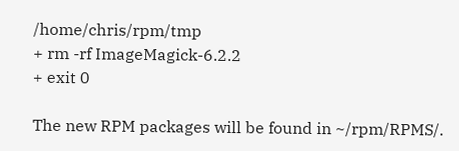/home/chris/rpm/tmp
+ rm -rf ImageMagick-6.2.2
+ exit 0

The new RPM packages will be found in ~/rpm/RPMS/.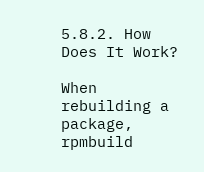5.8.2. How Does It Work?

When rebuilding a package, rpmbuild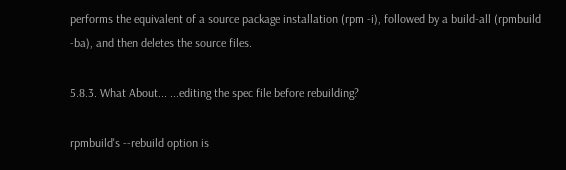performs the equivalent of a source package installation (rpm -i), followed by a build-all (rpmbuild -ba), and then deletes the source files.

5.8.3. What About... ...editing the spec file before rebuilding?

rpmbuild's --rebuild option is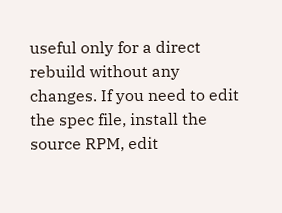useful only for a direct rebuild without any changes. If you need to edit the spec file, install the source RPM, edit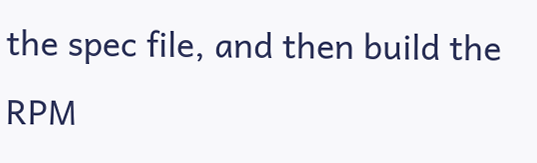the spec file, and then build the RPM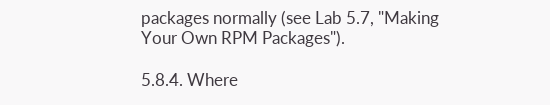packages normally (see Lab 5.7, "Making Your Own RPM Packages").

5.8.4. Where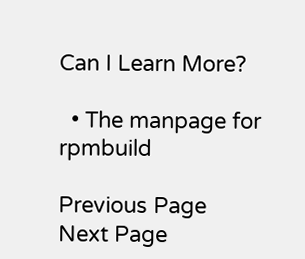Can I Learn More?

  • The manpage for rpmbuild

Previous Page
Next Page